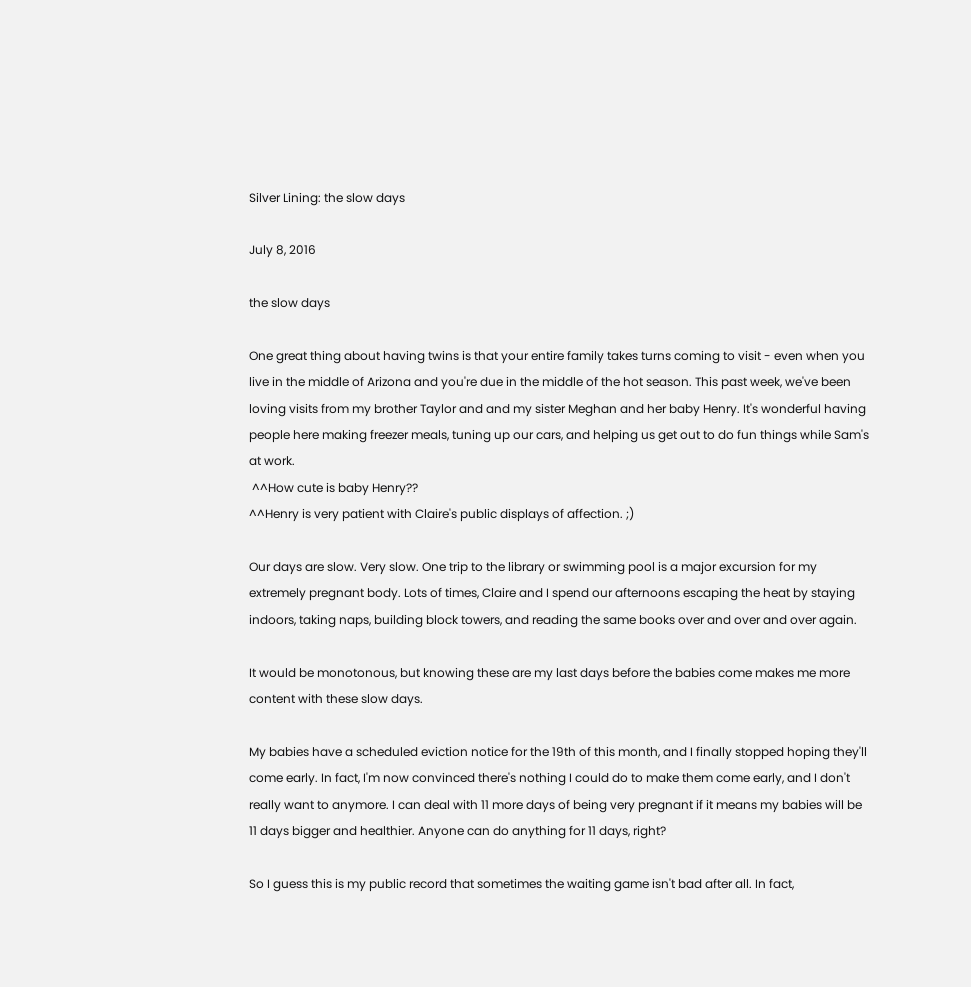Silver Lining: the slow days

July 8, 2016

the slow days

One great thing about having twins is that your entire family takes turns coming to visit - even when you live in the middle of Arizona and you're due in the middle of the hot season. This past week, we've been loving visits from my brother Taylor and and my sister Meghan and her baby Henry. It's wonderful having people here making freezer meals, tuning up our cars, and helping us get out to do fun things while Sam's at work.
 ^^How cute is baby Henry??
^^Henry is very patient with Claire's public displays of affection. ;)

Our days are slow. Very slow. One trip to the library or swimming pool is a major excursion for my extremely pregnant body. Lots of times, Claire and I spend our afternoons escaping the heat by staying indoors, taking naps, building block towers, and reading the same books over and over and over again.

It would be monotonous, but knowing these are my last days before the babies come makes me more content with these slow days.

My babies have a scheduled eviction notice for the 19th of this month, and I finally stopped hoping they'll come early. In fact, I'm now convinced there's nothing I could do to make them come early, and I don't really want to anymore. I can deal with 11 more days of being very pregnant if it means my babies will be 11 days bigger and healthier. Anyone can do anything for 11 days, right?

So I guess this is my public record that sometimes the waiting game isn't bad after all. In fact,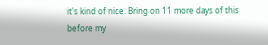it's kind of nice. Bring on 11 more days of this before my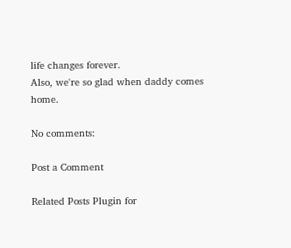life changes forever.
Also, we're so glad when daddy comes home.

No comments:

Post a Comment

Related Posts Plugin for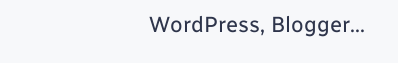WordPress, Blogger...